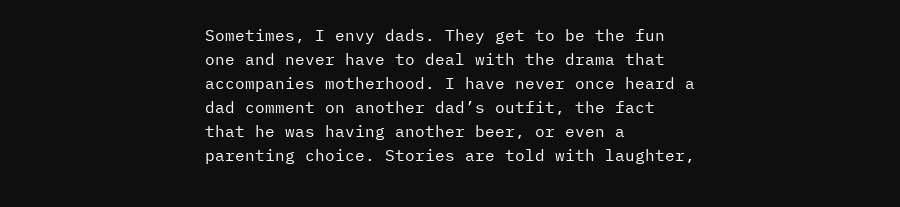Sometimes, I envy dads. They get to be the fun one and never have to deal with the drama that accompanies motherhood. I have never once heard a dad comment on another dad’s outfit, the fact that he was having another beer, or even a parenting choice. Stories are told with laughter,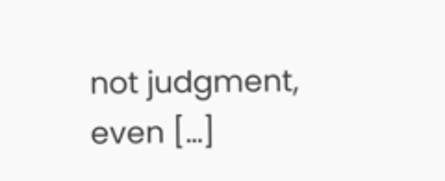not judgment, even […]